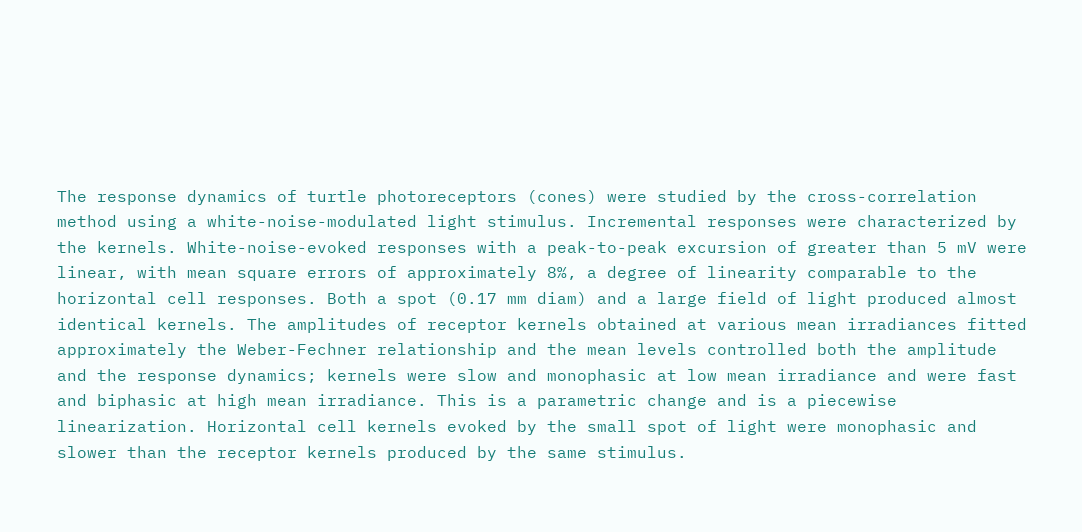The response dynamics of turtle photoreceptors (cones) were studied by the cross-correlation method using a white-noise-modulated light stimulus. Incremental responses were characterized by the kernels. White-noise-evoked responses with a peak-to-peak excursion of greater than 5 mV were linear, with mean square errors of approximately 8%, a degree of linearity comparable to the horizontal cell responses. Both a spot (0.17 mm diam) and a large field of light produced almost identical kernels. The amplitudes of receptor kernels obtained at various mean irradiances fitted approximately the Weber-Fechner relationship and the mean levels controlled both the amplitude and the response dynamics; kernels were slow and monophasic at low mean irradiance and were fast and biphasic at high mean irradiance. This is a parametric change and is a piecewise linearization. Horizontal cell kernels evoked by the small spot of light were monophasic and slower than the receptor kernels produced by the same stimulus.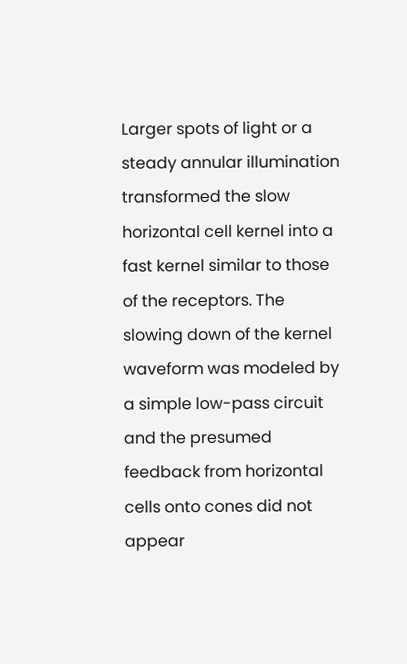Larger spots of light or a steady annular illumination transformed the slow horizontal cell kernel into a fast kernel similar to those of the receptors. The slowing down of the kernel waveform was modeled by a simple low-pass circuit and the presumed feedback from horizontal cells onto cones did not appear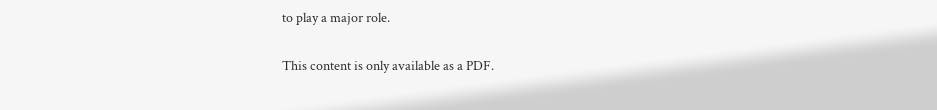to play a major role.

This content is only available as a PDF.